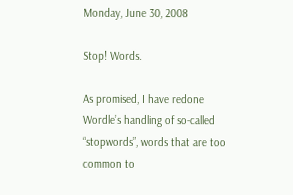Monday, June 30, 2008

Stop! Words.

As promised, I have redone Wordle’s handling of so-called “stopwords”, words that are too common to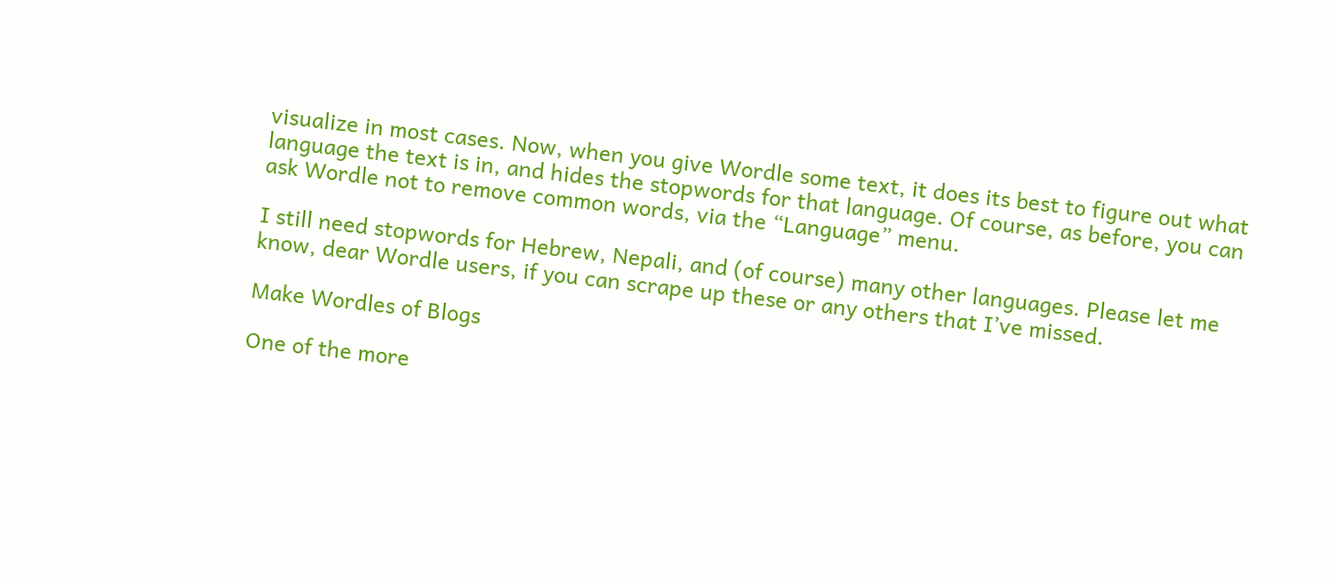visualize in most cases. Now, when you give Wordle some text, it does its best to figure out what language the text is in, and hides the stopwords for that language. Of course, as before, you can ask Wordle not to remove common words, via the “Language” menu.

I still need stopwords for Hebrew, Nepali, and (of course) many other languages. Please let me know, dear Wordle users, if you can scrape up these or any others that I’ve missed.

Make Wordles of Blogs

One of the more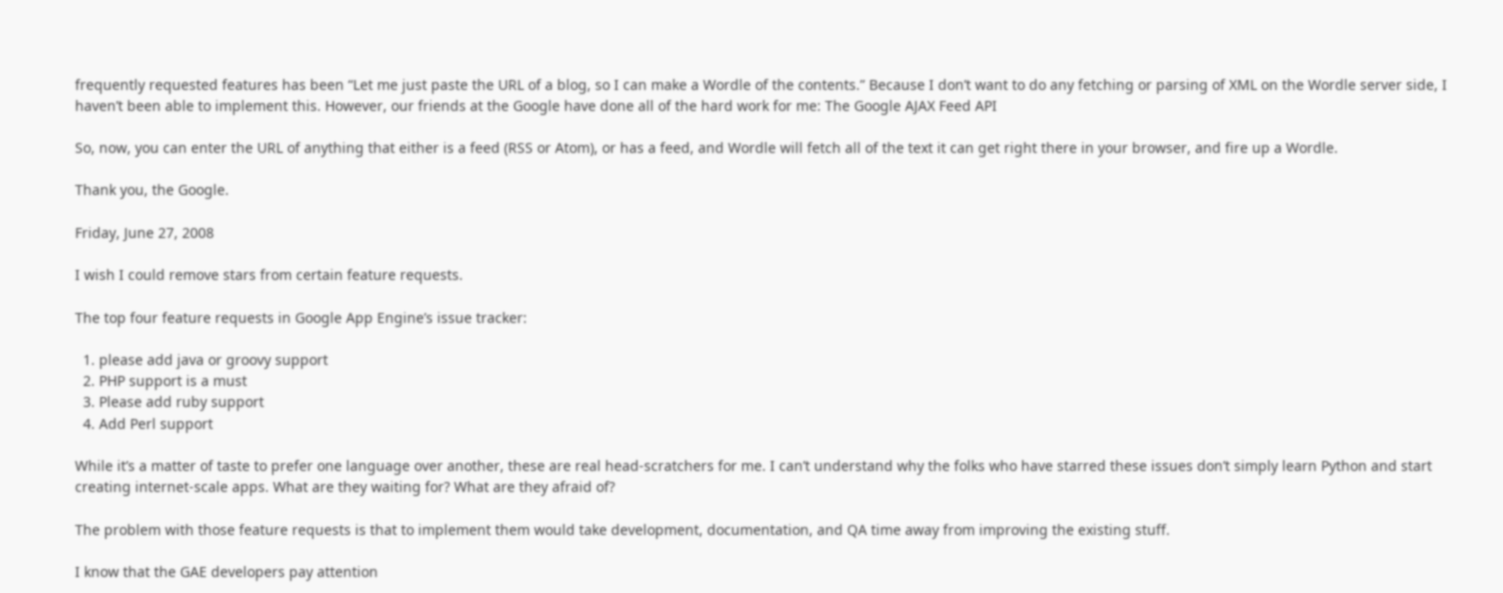frequently requested features has been “Let me just paste the URL of a blog, so I can make a Wordle of the contents.” Because I don’t want to do any fetching or parsing of XML on the Wordle server side, I haven’t been able to implement this. However, our friends at the Google have done all of the hard work for me: The Google AJAX Feed API

So, now, you can enter the URL of anything that either is a feed (RSS or Atom), or has a feed, and Wordle will fetch all of the text it can get right there in your browser, and fire up a Wordle.

Thank you, the Google.

Friday, June 27, 2008

I wish I could remove stars from certain feature requests.

The top four feature requests in Google App Engine’s issue tracker:

  1. please add java or groovy support
  2. PHP support is a must
  3. Please add ruby support
  4. Add Perl support

While it’s a matter of taste to prefer one language over another, these are real head-scratchers for me. I can’t understand why the folks who have starred these issues don’t simply learn Python and start creating internet-scale apps. What are they waiting for? What are they afraid of?

The problem with those feature requests is that to implement them would take development, documentation, and QA time away from improving the existing stuff.

I know that the GAE developers pay attention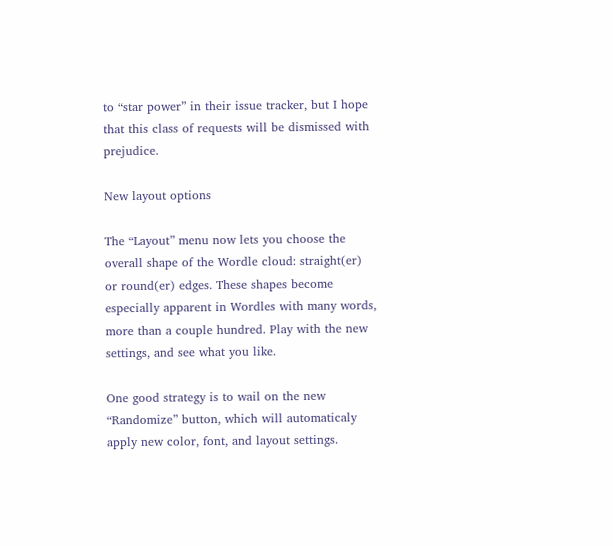to “star power” in their issue tracker, but I hope that this class of requests will be dismissed with prejudice.

New layout options

The “Layout” menu now lets you choose the overall shape of the Wordle cloud: straight(er) or round(er) edges. These shapes become especially apparent in Wordles with many words, more than a couple hundred. Play with the new settings, and see what you like.

One good strategy is to wail on the new “Randomize” button, which will automaticaly apply new color, font, and layout settings.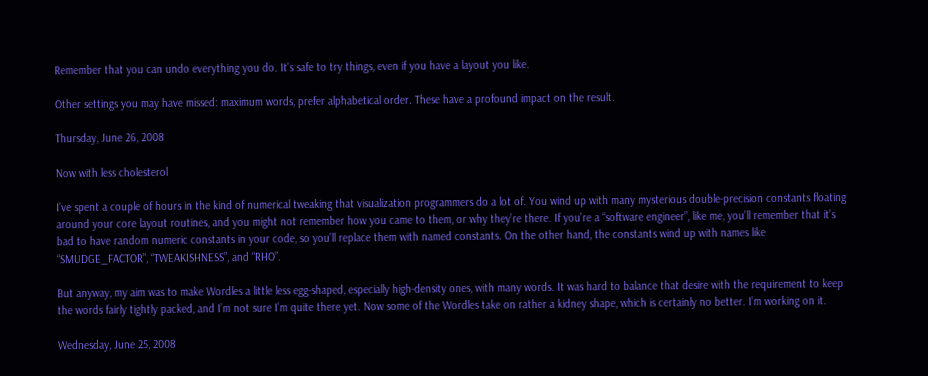Remember that you can undo everything you do. It’s safe to try things, even if you have a layout you like.

Other settings you may have missed: maximum words, prefer alphabetical order. These have a profound impact on the result.

Thursday, June 26, 2008

Now with less cholesterol

I’ve spent a couple of hours in the kind of numerical tweaking that visualization programmers do a lot of. You wind up with many mysterious double-precision constants floating around your core layout routines, and you might not remember how you came to them, or why they’re there. If you’re a “software engineer”, like me, you’ll remember that it’s bad to have random numeric constants in your code, so you’ll replace them with named constants. On the other hand, the constants wind up with names like “SMUDGE_FACTOR”, “TWEAKISHNESS”, and “RHO”.

But anyway, my aim was to make Wordles a little less egg-shaped, especially high-density ones, with many words. It was hard to balance that desire with the requirement to keep the words fairly tightly packed, and I’m not sure I’m quite there yet. Now some of the Wordles take on rather a kidney shape, which is certainly no better. I’m working on it.

Wednesday, June 25, 2008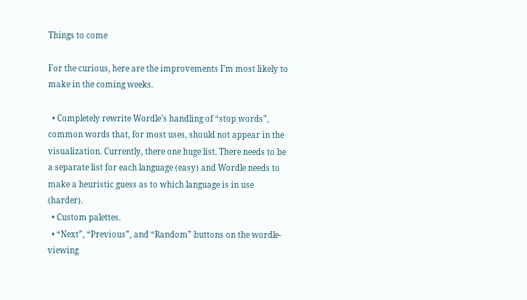Things to come

For the curious, here are the improvements I’m most likely to make in the coming weeks.

  • Completely rewrite Wordle’s handling of “stop words”, common words that, for most uses, should not appear in the visualization. Currently, there one huge list. There needs to be a separate list for each language (easy) and Wordle needs to make a heuristic guess as to which language is in use (harder).
  • Custom palettes.
  • “Next”, “Previous”, and “Random” buttons on the wordle-viewing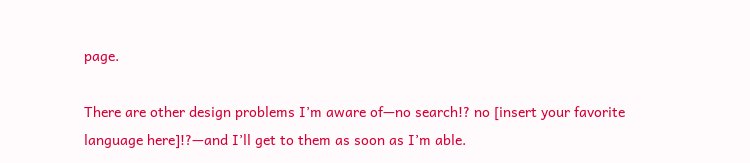page.

There are other design problems I’m aware of—no search!? no [insert your favorite language here]!?—and I’ll get to them as soon as I’m able.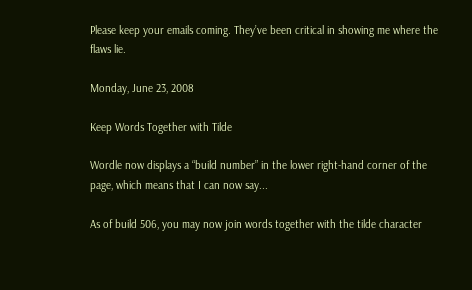Please keep your emails coming. They’ve been critical in showing me where the flaws lie.

Monday, June 23, 2008

Keep Words Together with Tilde

Wordle now displays a “build number” in the lower right-hand corner of the page, which means that I can now say...

As of build 506, you may now join words together with the tilde character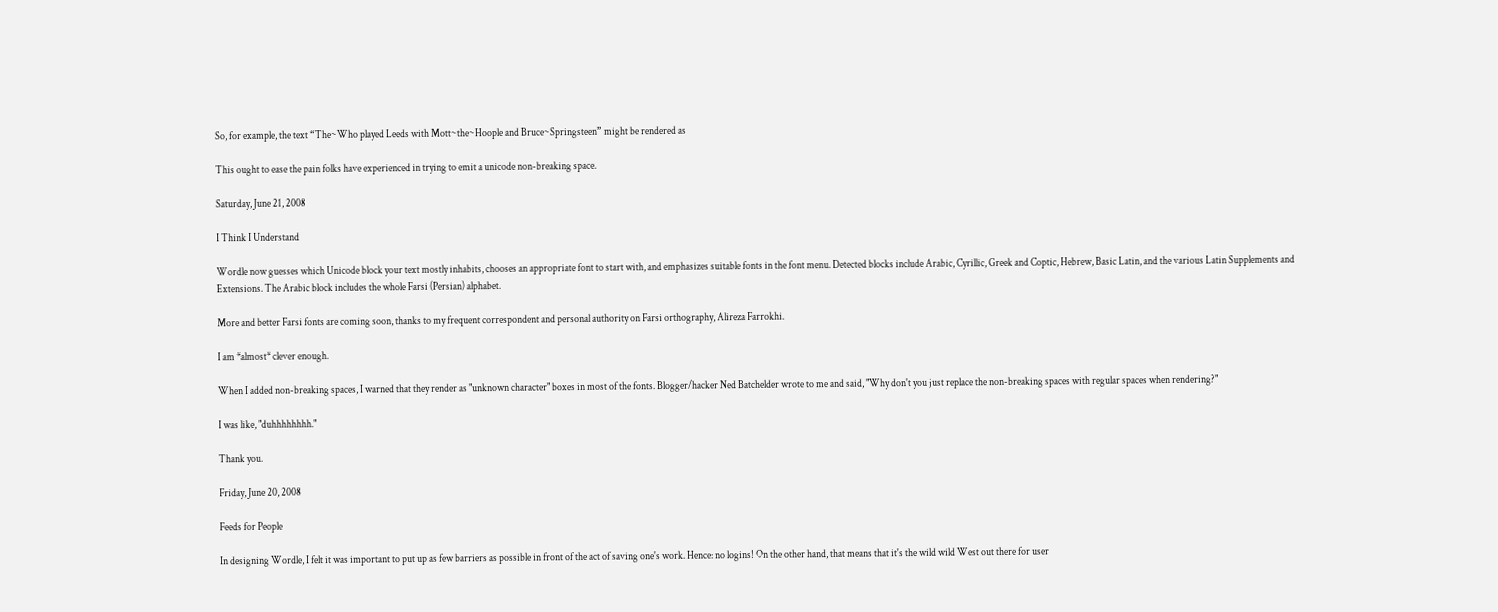So, for example, the text “The~Who played Leeds with Mott~the~Hoople and Bruce~Springsteen” might be rendered as

This ought to ease the pain folks have experienced in trying to emit a unicode non-breaking space.

Saturday, June 21, 2008

I Think I Understand

Wordle now guesses which Unicode block your text mostly inhabits, chooses an appropriate font to start with, and emphasizes suitable fonts in the font menu. Detected blocks include Arabic, Cyrillic, Greek and Coptic, Hebrew, Basic Latin, and the various Latin Supplements and Extensions. The Arabic block includes the whole Farsi (Persian) alphabet.

More and better Farsi fonts are coming soon, thanks to my frequent correspondent and personal authority on Farsi orthography, Alireza Farrokhi.

I am *almost* clever enough.

When I added non-breaking spaces, I warned that they render as "unknown character" boxes in most of the fonts. Blogger/hacker Ned Batchelder wrote to me and said, "Why don't you just replace the non-breaking spaces with regular spaces when rendering?"

I was like, "duhhhhhhhh."

Thank you.

Friday, June 20, 2008

Feeds for People

In designing Wordle, I felt it was important to put up as few barriers as possible in front of the act of saving one's work. Hence: no logins! On the other hand, that means that it's the wild wild West out there for user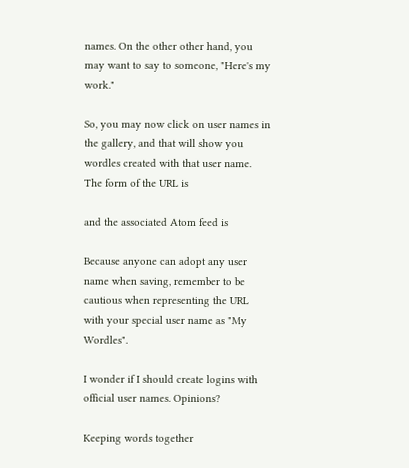names. On the other other hand, you may want to say to someone, "Here's my work."

So, you may now click on user names in the gallery, and that will show you wordles created with that user name. The form of the URL is

and the associated Atom feed is

Because anyone can adopt any user name when saving, remember to be cautious when representing the URL with your special user name as "My Wordles".

I wonder if I should create logins with official user names. Opinions?

Keeping words together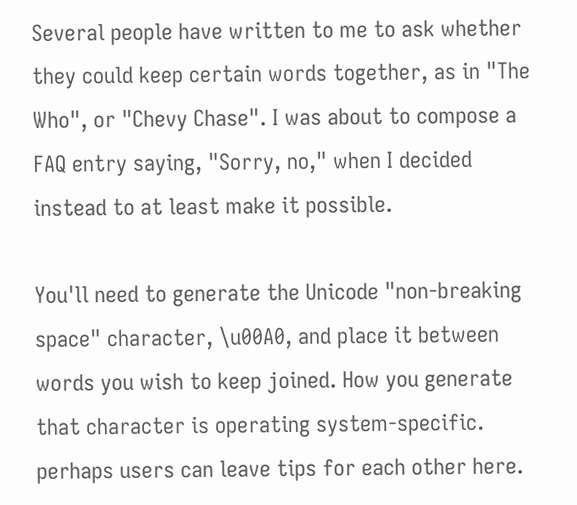Several people have written to me to ask whether they could keep certain words together, as in "The Who", or "Chevy Chase". I was about to compose a FAQ entry saying, "Sorry, no," when I decided instead to at least make it possible.

You'll need to generate the Unicode "non-breaking space" character, \u00A0, and place it between words you wish to keep joined. How you generate that character is operating system-specific. perhaps users can leave tips for each other here.